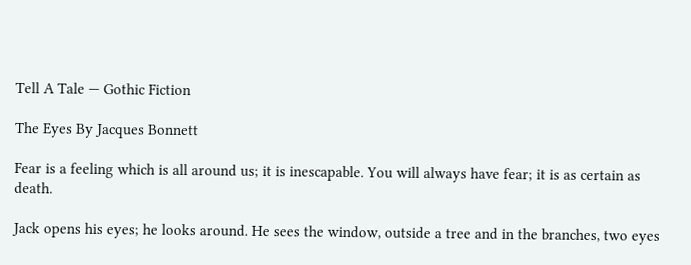Tell A Tale — Gothic Fiction

The Eyes By Jacques Bonnett

Fear is a feeling which is all around us; it is inescapable. You will always have fear; it is as certain as death.

Jack opens his eyes; he looks around. He sees the window, outside a tree and in the branches, two eyes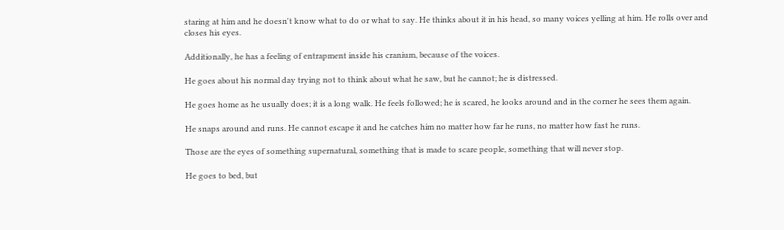staring at him and he doesn't know what to do or what to say. He thinks about it in his head, so many voices yelling at him. He rolls over and closes his eyes.

Additionally, he has a feeling of entrapment inside his cranium, because of the voices.

He goes about his normal day trying not to think about what he saw, but he cannot; he is distressed.

He goes home as he usually does; it is a long walk. He feels followed; he is scared, he looks around and in the corner he sees them again.

He snaps around and runs. He cannot escape it and he catches him no matter how far he runs, no matter how fast he runs.

Those are the eyes of something supernatural, something that is made to scare people, something that will never stop.

He goes to bed, but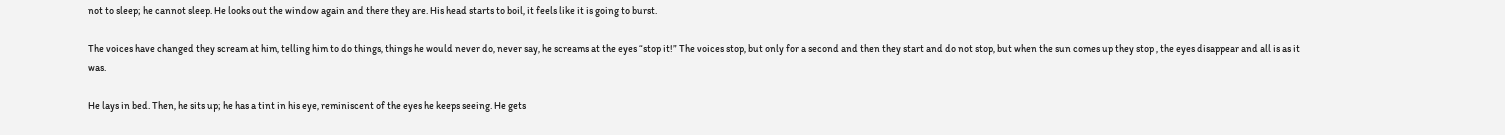not to sleep; he cannot sleep. He looks out the window again and there they are. His head starts to boil, it feels like it is going to burst.

The voices have changed they scream at him, telling him to do things, things he would never do, never say, he screams at the eyes “stop it!” The voices stop, but only for a second and then they start and do not stop, but when the sun comes up they stop , the eyes disappear and all is as it was.

He lays in bed. Then, he sits up; he has a tint in his eye, reminiscent of the eyes he keeps seeing. He gets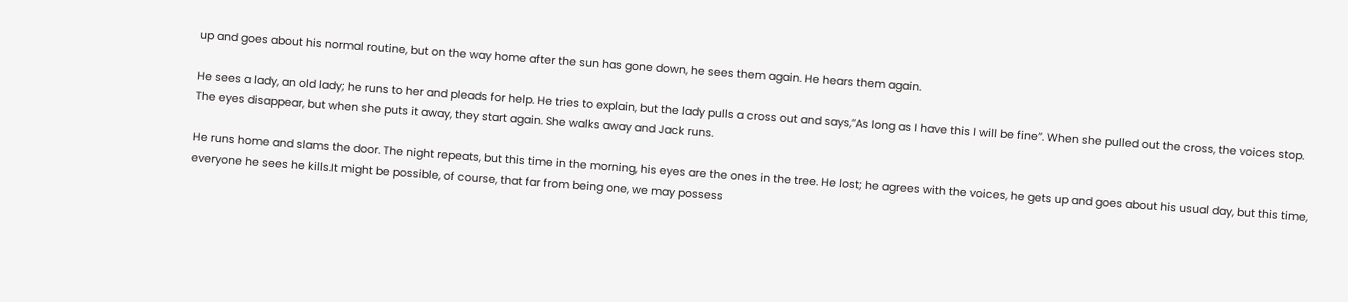up and goes about his normal routine, but on the way home after the sun has gone down, he sees them again. He hears them again.

He sees a lady, an old lady; he runs to her and pleads for help. He tries to explain, but the lady pulls a cross out and says,’’As long as I have this I will be fine’’. When she pulled out the cross, the voices stop. The eyes disappear, but when she puts it away, they start again. She walks away and Jack runs.

He runs home and slams the door. The night repeats, but this time in the morning, his eyes are the ones in the tree. He lost; he agrees with the voices, he gets up and goes about his usual day, but this time, everyone he sees he kills.It might be possible, of course, that far from being one, we may possess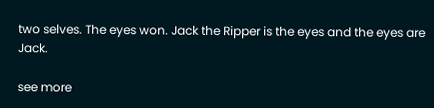two selves. The eyes won. Jack the Ripper is the eyes and the eyes are Jack.

see more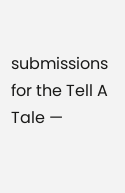submissions for the Tell A Tale —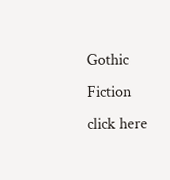Gothic Fiction click here